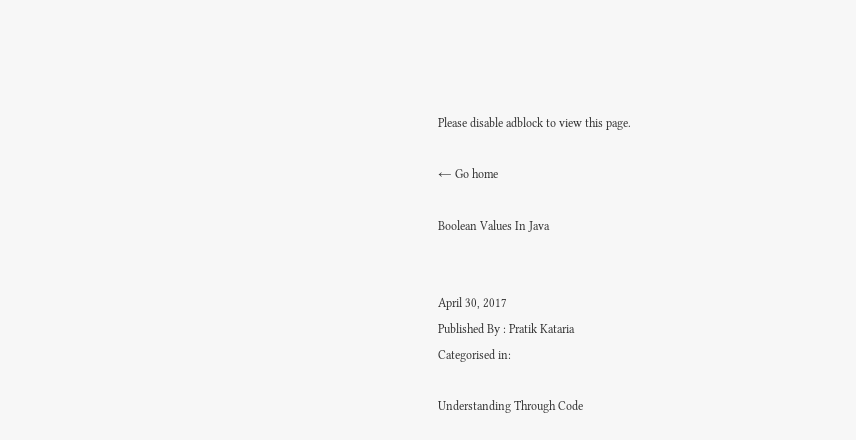Please disable adblock to view this page.

← Go home

Boolean Values In Java


April 30, 2017
Published By : Pratik Kataria
Categorised in:

Understanding Through Code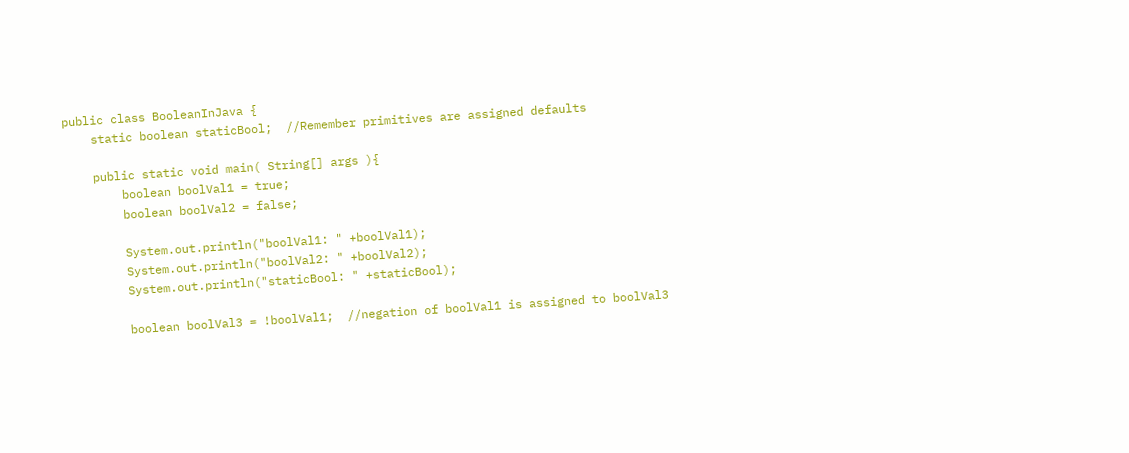public class BooleanInJava {
    static boolean staticBool;  //Remember primitives are assigned defaults

    public static void main( String[] args ){
        boolean boolVal1 = true;
        boolean boolVal2 = false;

        System.out.println("boolVal1: " +boolVal1);
        System.out.println("boolVal2: " +boolVal2);
        System.out.println("staticBool: " +staticBool);

        boolean boolVal3 = !boolVal1;  //negation of boolVal1 is assigned to boolVal3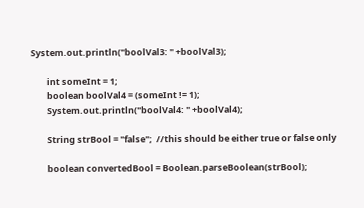System.out.println("boolVal3: " +boolVal3);

        int someInt = 1;
        boolean boolVal4 = (someInt != 1);
        System.out.println("boolVal4: " +boolVal4);

        String strBool = "false";  //this should be either true or false only

        boolean convertedBool = Boolean.parseBoolean(strBool);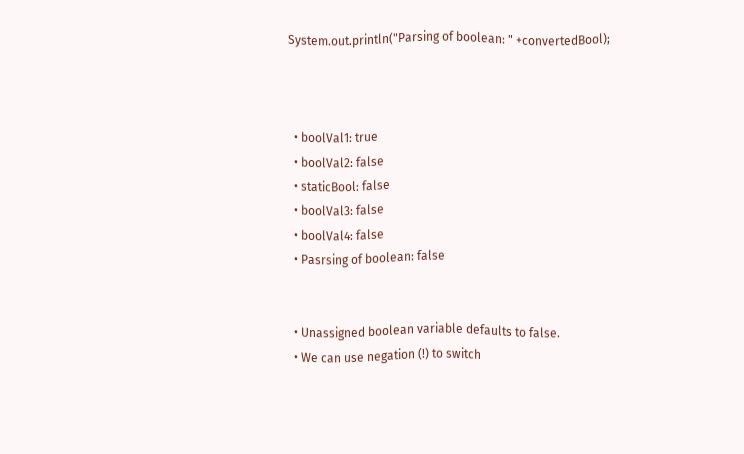System.out.println("Parsing of boolean: " +convertedBool);



  • boolVal1: true
  • boolVal2: false
  • staticBool: false
  • boolVal3: false
  • boolVal4: false
  • Pasrsing of boolean: false


  • Unassigned boolean variable defaults to false.
  • We can use negation (!) to switch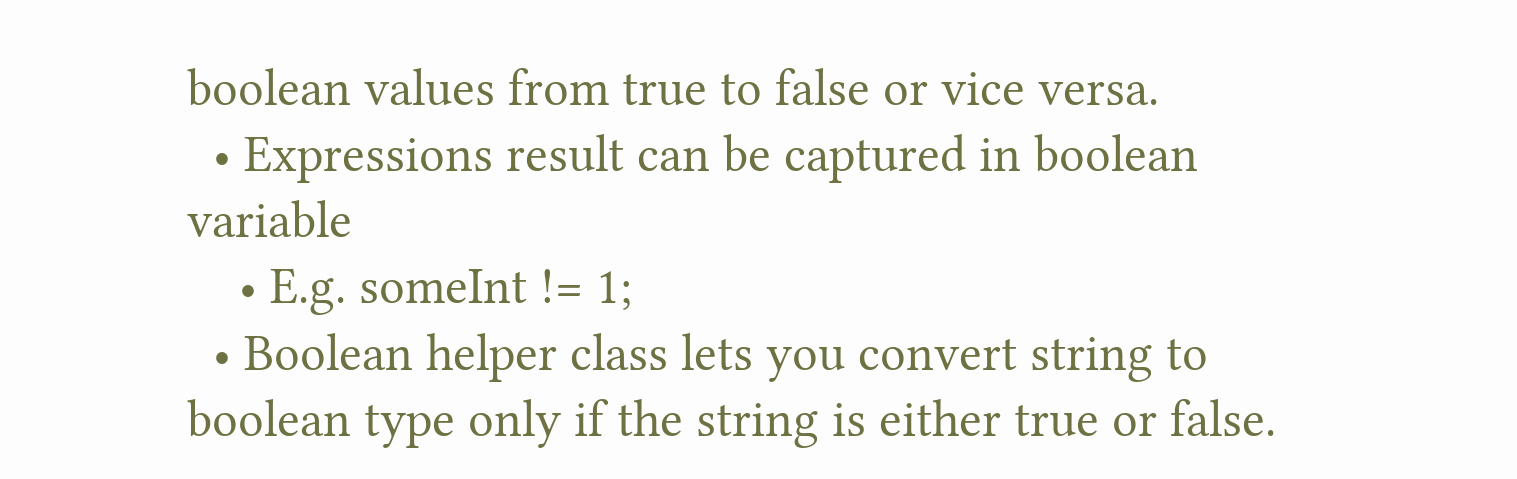boolean values from true to false or vice versa.
  • Expressions result can be captured in boolean variable
    • E.g. someInt != 1;
  • Boolean helper class lets you convert string to boolean type only if the string is either true or false.